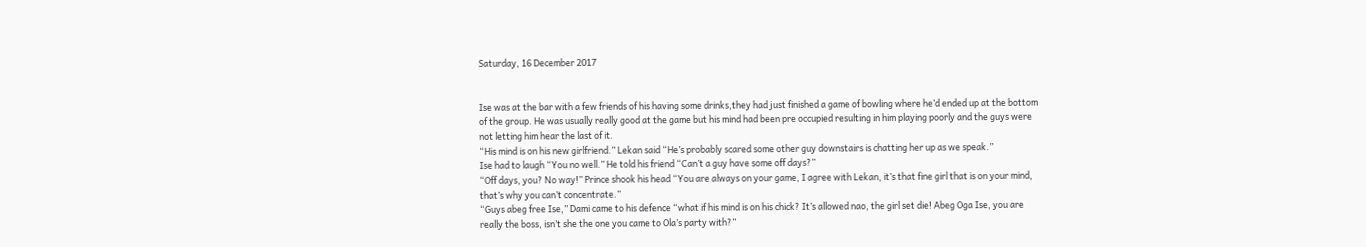Saturday, 16 December 2017


Ise was at the bar with a few friends of his having some drinks,they had just finished a game of bowling where he’d ended up at the bottom of the group. He was usually really good at the game but his mind had been pre occupied resulting in him playing poorly and the guys were not letting him hear the last of it.
“His mind is on his new girlfriend.” Lekan said “He’s probably scared some other guy downstairs is chatting her up as we speak.”
Ise had to laugh “You no well.” He told his friend “Can’t a guy have some off days?”
“Off days, you? No way!” Prince shook his head “You are always on your game, I agree with Lekan, it’s that fine girl that is on your mind, that’s why you can’t concentrate.”
“Guys abeg free Ise,” Dami came to his defence “what if his mind is on his chick? It’s allowed nao, the girl set die! Abeg Oga Ise, you are really the boss, isn’t she the one you came to Ola’s party with?”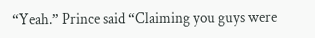“Yeah.” Prince said “Claiming you guys were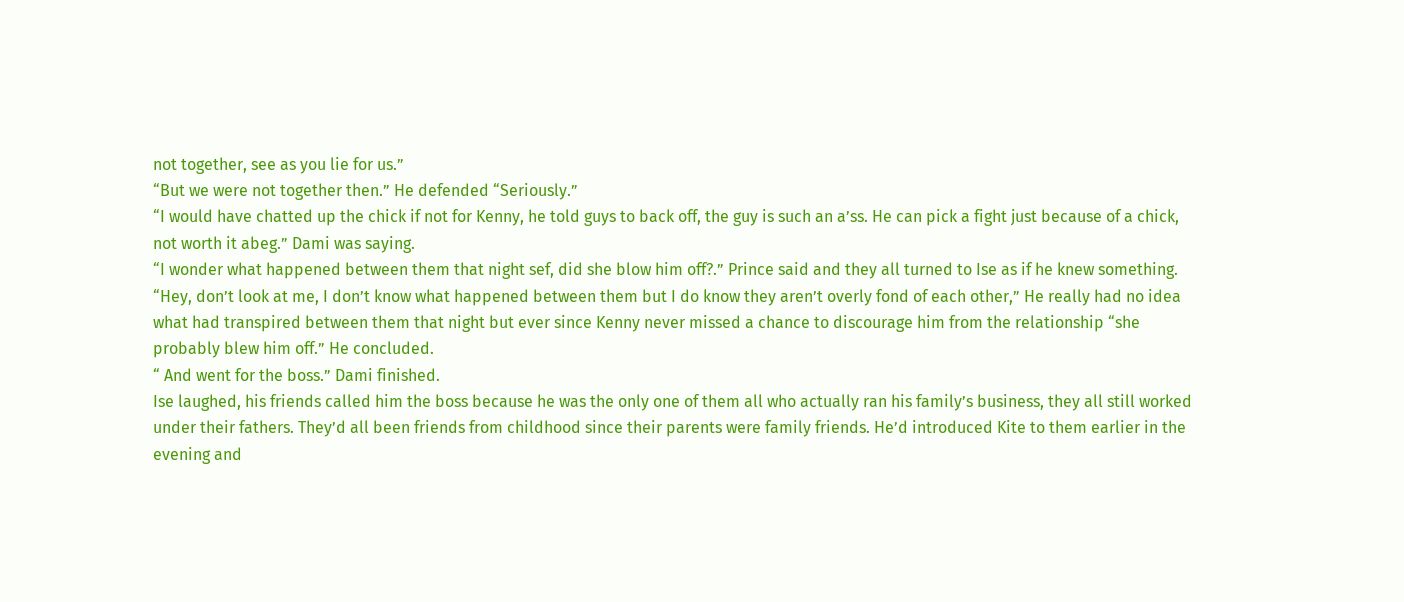not together, see as you lie for us.”
“But we were not together then.” He defended “Seriously.”
“I would have chatted up the chick if not for Kenny, he told guys to back off, the guy is such an a’ss. He can pick a fight just because of a chick, not worth it abeg.” Dami was saying.
“I wonder what happened between them that night sef, did she blow him off?.” Prince said and they all turned to Ise as if he knew something.
“Hey, don’t look at me, I don’t know what happened between them but I do know they aren’t overly fond of each other,” He really had no idea what had transpired between them that night but ever since Kenny never missed a chance to discourage him from the relationship “she probably blew him off.” He concluded.
“ And went for the boss.” Dami finished.
Ise laughed, his friends called him the boss because he was the only one of them all who actually ran his family’s business, they all still worked under their fathers. They’d all been friends from childhood since their parents were family friends. He’d introduced Kite to them earlier in the evening and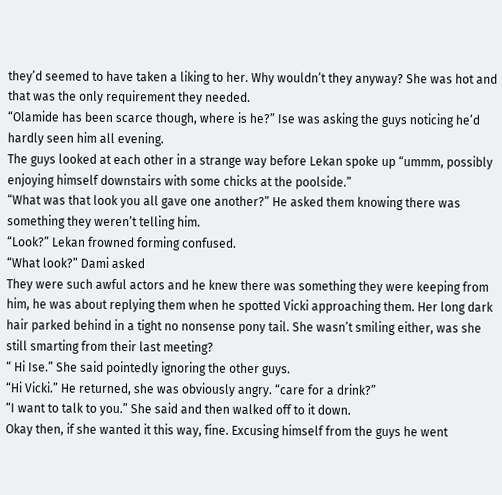they’d seemed to have taken a liking to her. Why wouldn’t they anyway? She was hot and that was the only requirement they needed.
“Olamide has been scarce though, where is he?” Ise was asking the guys noticing he’d hardly seen him all evening.
The guys looked at each other in a strange way before Lekan spoke up “ummm, possibly enjoying himself downstairs with some chicks at the poolside.”
“What was that look you all gave one another?” He asked them knowing there was something they weren’t telling him.
“Look?” Lekan frowned forming confused.
“What look?” Dami asked
They were such awful actors and he knew there was something they were keeping from him, he was about replying them when he spotted Vicki approaching them. Her long dark hair parked behind in a tight no nonsense pony tail. She wasn’t smiling either, was she still smarting from their last meeting?
“ Hi Ise.” She said pointedly ignoring the other guys.
“Hi Vicki.” He returned, she was obviously angry. “care for a drink?”
“I want to talk to you.” She said and then walked off to it down.
Okay then, if she wanted it this way, fine. Excusing himself from the guys he went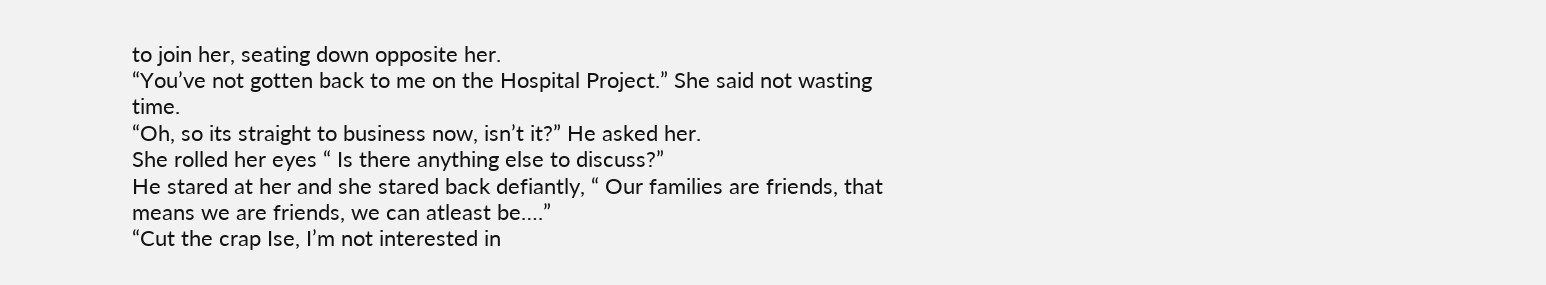to join her, seating down opposite her.
“You’ve not gotten back to me on the Hospital Project.” She said not wasting time.
“Oh, so its straight to business now, isn’t it?” He asked her.
She rolled her eyes “ Is there anything else to discuss?”
He stared at her and she stared back defiantly, “ Our families are friends, that means we are friends, we can atleast be….”
“Cut the crap Ise, I’m not interested in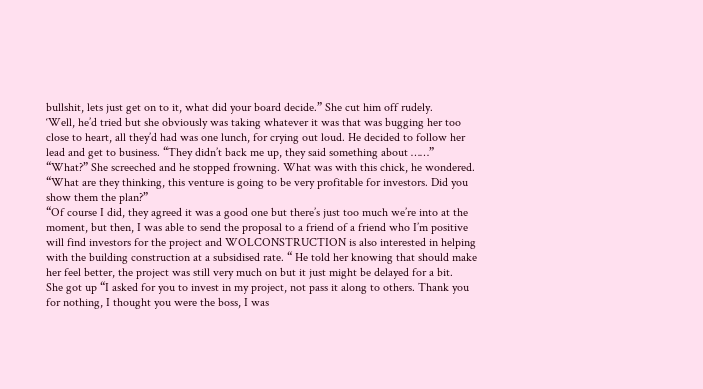bullshit, lets just get on to it, what did your board decide.” She cut him off rudely.
‘Well, he’d tried but she obviously was taking whatever it was that was bugging her too close to heart, all they’d had was one lunch, for crying out loud. He decided to follow her lead and get to business. “They didn’t back me up, they said something about ……”
“What?” She screeched and he stopped frowning. What was with this chick, he wondered.
“What are they thinking, this venture is going to be very profitable for investors. Did you show them the plan?”
“Of course I did, they agreed it was a good one but there’s just too much we’re into at the moment, but then, I was able to send the proposal to a friend of a friend who I’m positive will find investors for the project and WOLCONSTRUCTION is also interested in helping with the building construction at a subsidised rate. “ He told her knowing that should make her feel better, the project was still very much on but it just might be delayed for a bit.
She got up “I asked for you to invest in my project, not pass it along to others. Thank you for nothing, I thought you were the boss, I was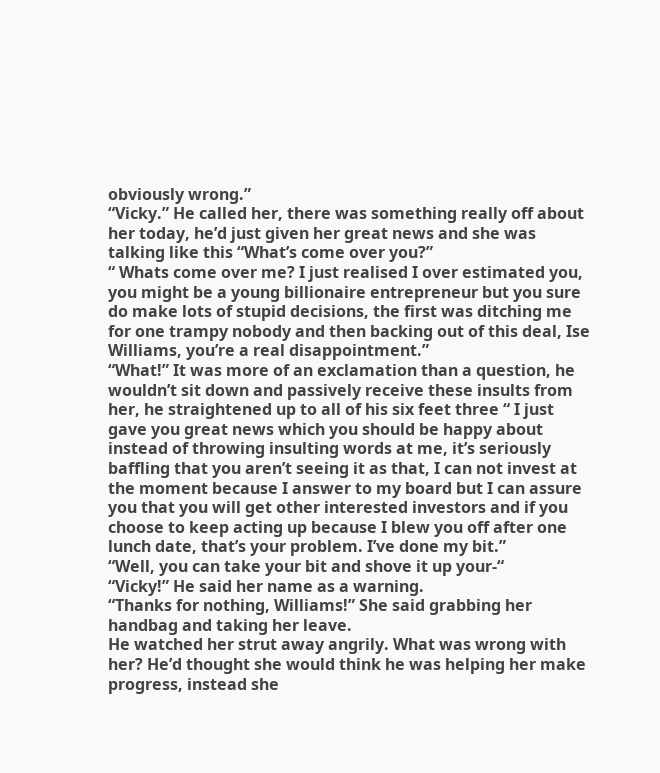obviously wrong.”
“Vicky.” He called her, there was something really off about her today, he’d just given her great news and she was talking like this “What’s come over you?”
“ Whats come over me? I just realised I over estimated you, you might be a young billionaire entrepreneur but you sure do make lots of stupid decisions, the first was ditching me for one trampy nobody and then backing out of this deal, Ise Williams, you’re a real disappointment.”
“What!” It was more of an exclamation than a question, he wouldn’t sit down and passively receive these insults from her, he straightened up to all of his six feet three “ I just gave you great news which you should be happy about instead of throwing insulting words at me, it’s seriously baffling that you aren’t seeing it as that, I can not invest at the moment because I answer to my board but I can assure you that you will get other interested investors and if you choose to keep acting up because I blew you off after one lunch date, that’s your problem. I’ve done my bit.”
“Well, you can take your bit and shove it up your-“
“Vicky!” He said her name as a warning.
“Thanks for nothing, Williams!” She said grabbing her handbag and taking her leave.
He watched her strut away angrily. What was wrong with her? He’d thought she would think he was helping her make progress, instead she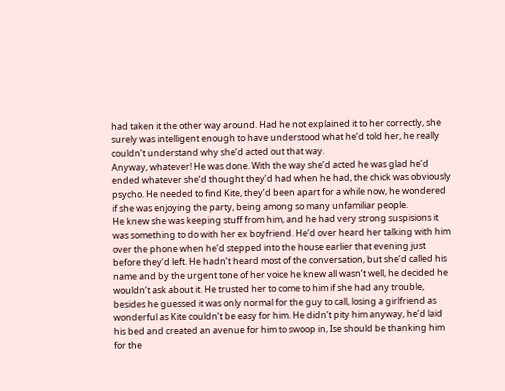had taken it the other way around. Had he not explained it to her correctly, she surely was intelligent enough to have understood what he’d told her, he really couldn’t understand why she’d acted out that way.
Anyway, whatever! He was done. With the way she’d acted he was glad he’d ended whatever she’d thought they’d had when he had, the chick was obviously psycho. He needed to find Kite, they’d been apart for a while now, he wondered if she was enjoying the party, being among so many unfamiliar people.
He knew she was keeping stuff from him, and he had very strong suspisions it was something to do with her ex boyfriend. He’d over heard her talking with him over the phone when he’d stepped into the house earlier that evening just before they’d left. He hadn’t heard most of the conversation, but she’d called his name and by the urgent tone of her voice he knew all wasn’t well, he decided he wouldn’t ask about it. He trusted her to come to him if she had any trouble, besides he guessed it was only normal for the guy to call, losing a girlfriend as wonderful as Kite couldn’t be easy for him. He didn’t pity him anyway, he’d laid his bed and created an avenue for him to swoop in, Ise should be thanking him for the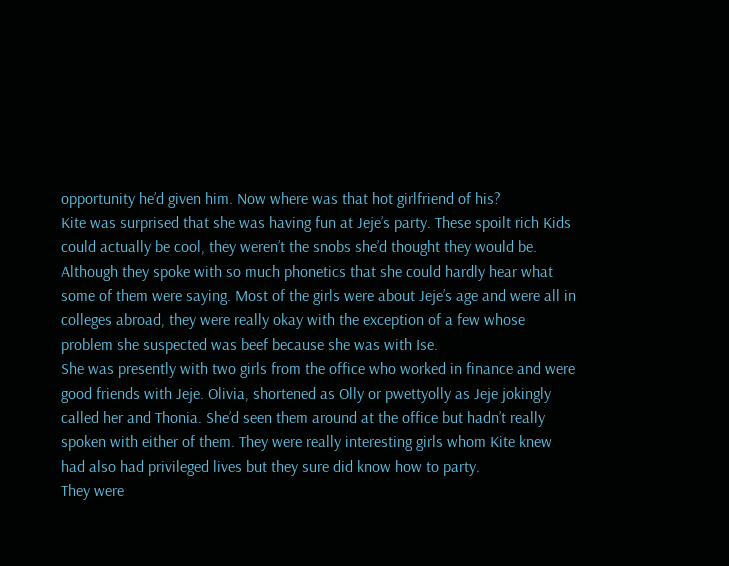opportunity he’d given him. Now where was that hot girlfriend of his?
Kite was surprised that she was having fun at Jeje’s party. These spoilt rich Kids could actually be cool, they weren’t the snobs she’d thought they would be. Although they spoke with so much phonetics that she could hardly hear what some of them were saying. Most of the girls were about Jeje’s age and were all in colleges abroad, they were really okay with the exception of a few whose problem she suspected was beef because she was with Ise.
She was presently with two girls from the office who worked in finance and were good friends with Jeje. Olivia, shortened as Olly or pwettyolly as Jeje jokingly called her and Thonia. She’d seen them around at the office but hadn’t really spoken with either of them. They were really interesting girls whom Kite knew had also had privileged lives but they sure did know how to party.
They were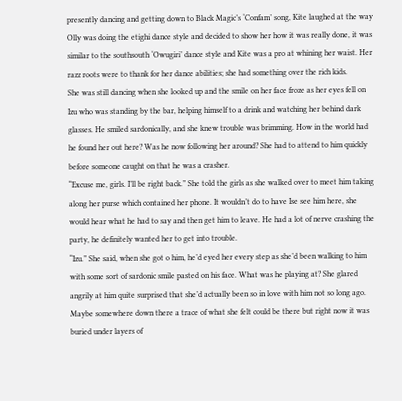presently dancing and getting down to Black Magic’s ‘Confam’ song, Kite laughed at the way Olly was doing the etighi dance style and decided to show her how it was really done, it was similar to the southsouth ‘Owugiri’ dance style and Kite was a pro at whining her waist. Her razz roots were to thank for her dance abilities; she had something over the rich kids.
She was still dancing when she looked up and the smile on her face froze as her eyes fell on Izu who was standing by the bar, helping himself to a drink and watching her behind dark glasses. He smiled sardonically, and she knew trouble was brimming. How in the world had he found her out here? Was he now following her around? She had to attend to him quickly before someone caught on that he was a crasher.
“Excuse me, girls. I’ll be right back.” She told the girls as she walked over to meet him taking along her purse which contained her phone. It wouldn’t do to have Ise see him here, she would hear what he had to say and then get him to leave. He had a lot of nerve crashing the party, he definitely wanted her to get into trouble.
“Izu.” She said, when she got o him, he’d eyed her every step as she’d been walking to him with some sort of sardonic smile pasted on his face. What was he playing at? She glared angrily at him quite surprised that she’d actually been so in love with him not so long ago. Maybe somewhere down there a trace of what she felt could be there but right now it was buried under layers of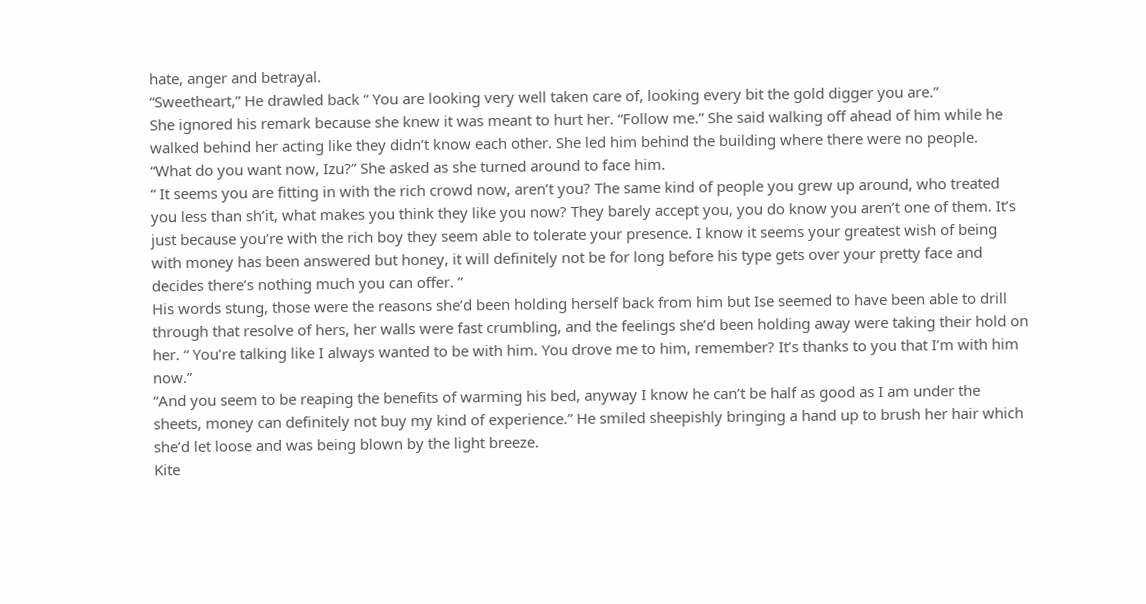hate, anger and betrayal.
“Sweetheart,” He drawled back “ You are looking very well taken care of, looking every bit the gold digger you are.”
She ignored his remark because she knew it was meant to hurt her. “Follow me.” She said walking off ahead of him while he walked behind her acting like they didn’t know each other. She led him behind the building where there were no people.
“What do you want now, Izu?” She asked as she turned around to face him.
“ It seems you are fitting in with the rich crowd now, aren’t you? The same kind of people you grew up around, who treated you less than sh’it, what makes you think they like you now? They barely accept you, you do know you aren’t one of them. It’s just because you’re with the rich boy they seem able to tolerate your presence. I know it seems your greatest wish of being with money has been answered but honey, it will definitely not be for long before his type gets over your pretty face and decides there’s nothing much you can offer. ”
His words stung, those were the reasons she’d been holding herself back from him but Ise seemed to have been able to drill through that resolve of hers, her walls were fast crumbling, and the feelings she’d been holding away were taking their hold on her. “ You’re talking like I always wanted to be with him. You drove me to him, remember? It’s thanks to you that I’m with him now.”
“And you seem to be reaping the benefits of warming his bed, anyway I know he can’t be half as good as I am under the sheets, money can definitely not buy my kind of experience.” He smiled sheepishly bringing a hand up to brush her hair which she’d let loose and was being blown by the light breeze.
Kite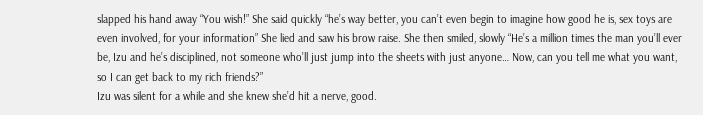slapped his hand away “You wish!” She said quickly “he’s way better, you can’t even begin to imagine how good he is, sex toys are even involved, for your information” She lied and saw his brow raise. She then smiled, slowly “He’s a million times the man you’ll ever be, Izu and he’s disciplined, not someone who’ll just jump into the sheets with just anyone… Now, can you tell me what you want, so I can get back to my rich friends?”
Izu was silent for a while and she knew she’d hit a nerve, good.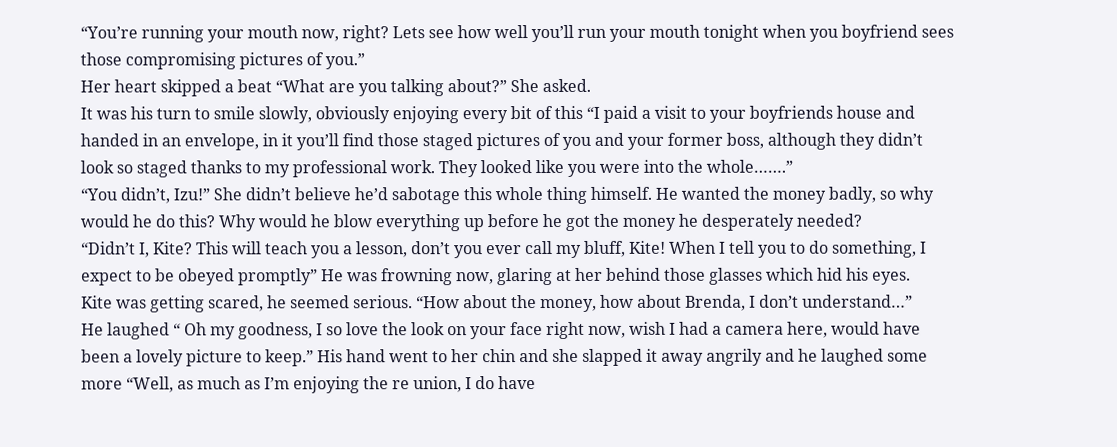“You’re running your mouth now, right? Lets see how well you’ll run your mouth tonight when you boyfriend sees those compromising pictures of you.”
Her heart skipped a beat “What are you talking about?” She asked.
It was his turn to smile slowly, obviously enjoying every bit of this “I paid a visit to your boyfriends house and handed in an envelope, in it you’ll find those staged pictures of you and your former boss, although they didn’t look so staged thanks to my professional work. They looked like you were into the whole…….”
“You didn’t, Izu!” She didn’t believe he’d sabotage this whole thing himself. He wanted the money badly, so why would he do this? Why would he blow everything up before he got the money he desperately needed?
“Didn’t I, Kite? This will teach you a lesson, don’t you ever call my bluff, Kite! When I tell you to do something, I expect to be obeyed promptly” He was frowning now, glaring at her behind those glasses which hid his eyes.
Kite was getting scared, he seemed serious. “How about the money, how about Brenda, I don’t understand…”
He laughed “ Oh my goodness, I so love the look on your face right now, wish I had a camera here, would have been a lovely picture to keep.” His hand went to her chin and she slapped it away angrily and he laughed some more “Well, as much as I’m enjoying the re union, I do have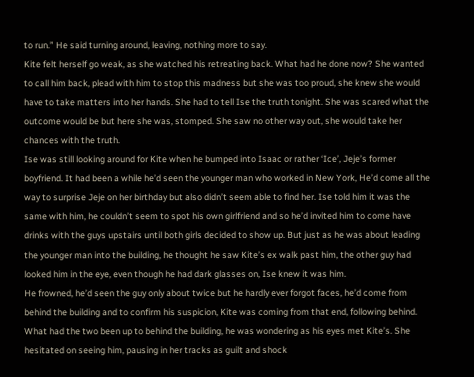to run.” He said turning around, leaving, nothing more to say.
Kite felt herself go weak, as she watched his retreating back. What had he done now? She wanted to call him back, plead with him to stop this madness but she was too proud, she knew she would have to take matters into her hands. She had to tell Ise the truth tonight. She was scared what the outcome would be but here she was, stomped. She saw no other way out, she would take her chances with the truth.
Ise was still looking around for Kite when he bumped into Isaac or rather ‘Ice’, Jeje’s former boyfriend. It had been a while he’d seen the younger man who worked in New York, He’d come all the way to surprise Jeje on her birthday but also didn’t seem able to find her. Ise told him it was the same with him, he couldn’t seem to spot his own girlfriend and so he’d invited him to come have drinks with the guys upstairs until both girls decided to show up. But just as he was about leading the younger man into the building, he thought he saw Kite’s ex walk past him, the other guy had looked him in the eye, even though he had dark glasses on, Ise knew it was him.
He frowned, he’d seen the guy only about twice but he hardly ever forgot faces, he’d come from behind the building and to confirm his suspicion, Kite was coming from that end, following behind. What had the two been up to behind the building, he was wondering as his eyes met Kite’s. She hesitated on seeing him, pausing in her tracks as guilt and shock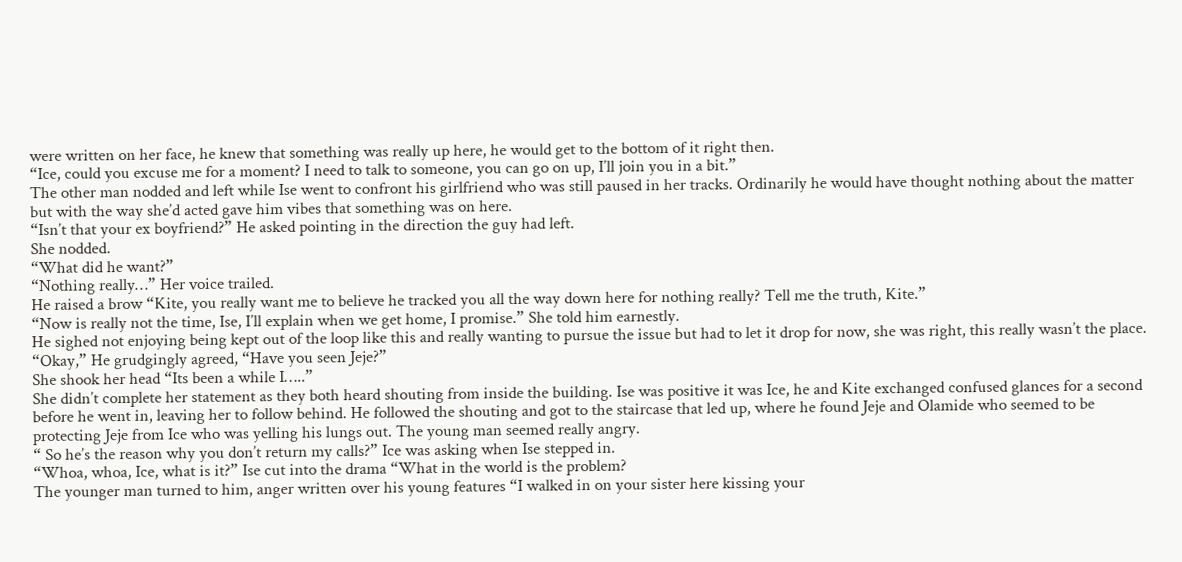were written on her face, he knew that something was really up here, he would get to the bottom of it right then.
“Ice, could you excuse me for a moment? I need to talk to someone, you can go on up, I’ll join you in a bit.”
The other man nodded and left while Ise went to confront his girlfriend who was still paused in her tracks. Ordinarily he would have thought nothing about the matter but with the way she’d acted gave him vibes that something was on here.
“Isn’t that your ex boyfriend?” He asked pointing in the direction the guy had left.
She nodded.
“What did he want?”
“Nothing really…” Her voice trailed.
He raised a brow “Kite, you really want me to believe he tracked you all the way down here for nothing really? Tell me the truth, Kite.”
“Now is really not the time, Ise, I’ll explain when we get home, I promise.” She told him earnestly.
He sighed not enjoying being kept out of the loop like this and really wanting to pursue the issue but had to let it drop for now, she was right, this really wasn’t the place.
“Okay,” He grudgingly agreed, “Have you seen Jeje?”
She shook her head “Its been a while I…..”
She didn’t complete her statement as they both heard shouting from inside the building. Ise was positive it was Ice, he and Kite exchanged confused glances for a second before he went in, leaving her to follow behind. He followed the shouting and got to the staircase that led up, where he found Jeje and Olamide who seemed to be protecting Jeje from Ice who was yelling his lungs out. The young man seemed really angry.
“ So he’s the reason why you don’t return my calls?” Ice was asking when Ise stepped in.
“Whoa, whoa, Ice, what is it?” Ise cut into the drama “What in the world is the problem?
The younger man turned to him, anger written over his young features “I walked in on your sister here kissing your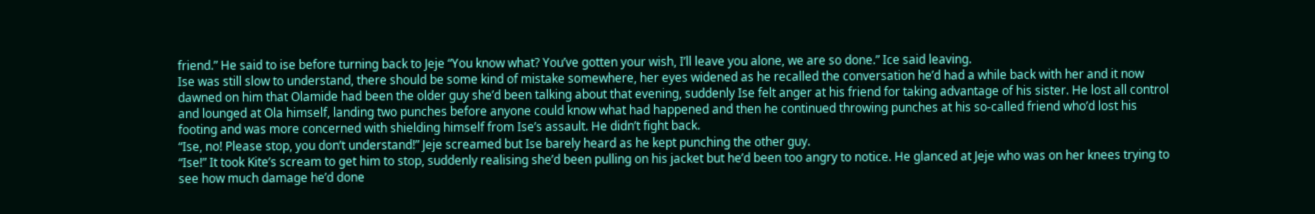friend.” He said to ise before turning back to Jeje “You know what? You’ve gotten your wish, I’ll leave you alone, we are so done.” Ice said leaving.
Ise was still slow to understand, there should be some kind of mistake somewhere, her eyes widened as he recalled the conversation he’d had a while back with her and it now dawned on him that Olamide had been the older guy she’d been talking about that evening, suddenly Ise felt anger at his friend for taking advantage of his sister. He lost all control and lounged at Ola himself, landing two punches before anyone could know what had happened and then he continued throwing punches at his so-called friend who’d lost his footing and was more concerned with shielding himself from Ise’s assault. He didn’t fight back.
“Ise, no! Please stop, you don’t understand!” Jeje screamed but Ise barely heard as he kept punching the other guy.
“Ise!” It took Kite’s scream to get him to stop, suddenly realising she’d been pulling on his jacket but he’d been too angry to notice. He glanced at Jeje who was on her knees trying to see how much damage he’d done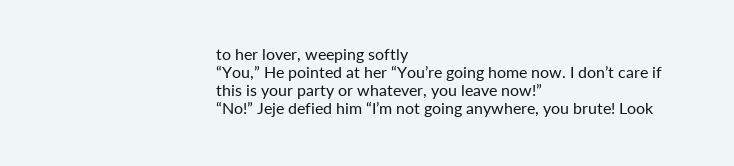to her lover, weeping softly
“You,” He pointed at her “You’re going home now. I don’t care if this is your party or whatever, you leave now!”
“No!” Jeje defied him “I’m not going anywhere, you brute! Look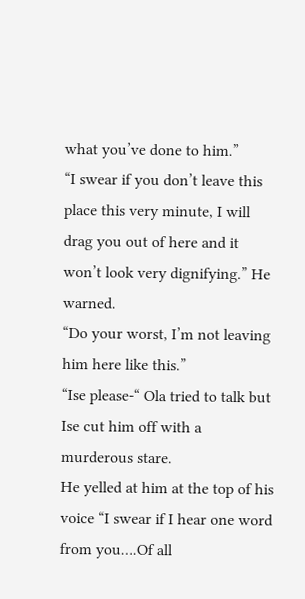what you’ve done to him.”
“I swear if you don’t leave this place this very minute, I will drag you out of here and it won’t look very dignifying.” He warned.
“Do your worst, I’m not leaving him here like this.”
“Ise please-“ Ola tried to talk but Ise cut him off with a murderous stare.
He yelled at him at the top of his voice “I swear if I hear one word from you….Of all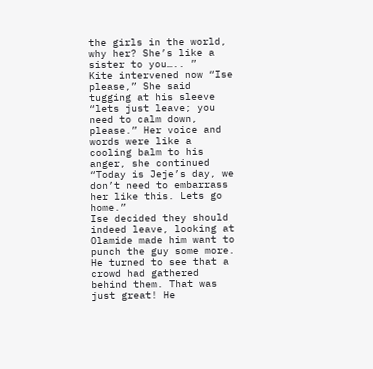the girls in the world, why her? She’s like a sister to you….. ”
Kite intervened now “Ise please,” She said tugging at his sleeve “lets just leave; you need to calm down, please.” Her voice and words were like a cooling balm to his anger, she continued “Today is Jeje’s day, we don’t need to embarrass her like this. Lets go home.”
Ise decided they should indeed leave, looking at Olamide made him want to punch the guy some more. He turned to see that a crowd had gathered behind them. That was just great! He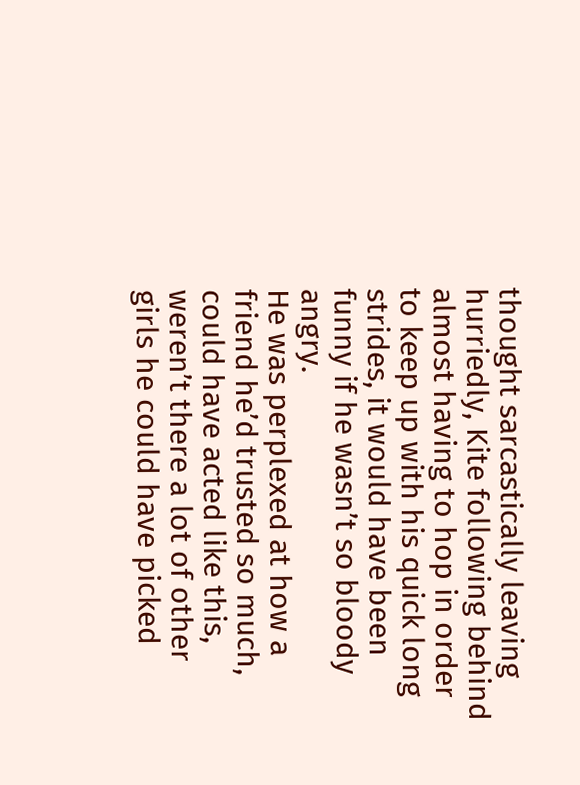thought sarcastically leaving hurriedly, Kite following behind almost having to hop in order to keep up with his quick long strides, it would have been funny if he wasn’t so bloody angry.
He was perplexed at how a friend he’d trusted so much, could have acted like this, weren’t there a lot of other girls he could have picked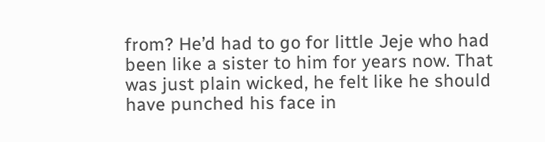from? He’d had to go for little Jeje who had been like a sister to him for years now. That was just plain wicked, he felt like he should have punched his face in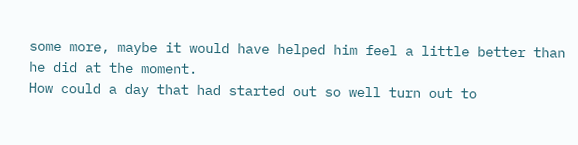some more, maybe it would have helped him feel a little better than he did at the moment.
How could a day that had started out so well turn out to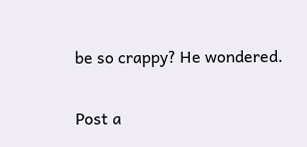be so crappy? He wondered.


Post a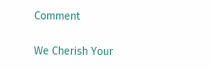Comment

We Cherish Your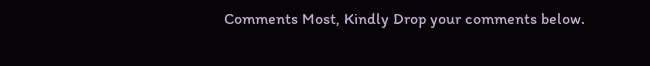Comments Most, Kindly Drop your comments below.